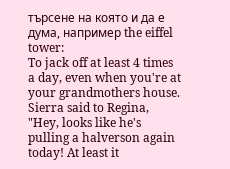търсене на която и да е дума, например the eiffel tower:
To jack off at least 4 times a day, even when you're at your grandmothers house.
Sierra said to Regina, "Hey, looks like he's pulling a halverson again today! At least it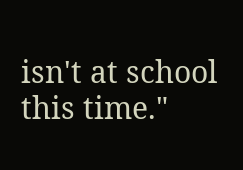isn't at school this time."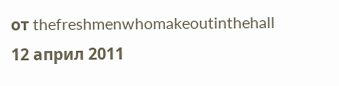от thefreshmenwhomakeoutinthehall 12 април 2011